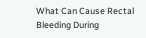What Can Cause Rectal Bleeding During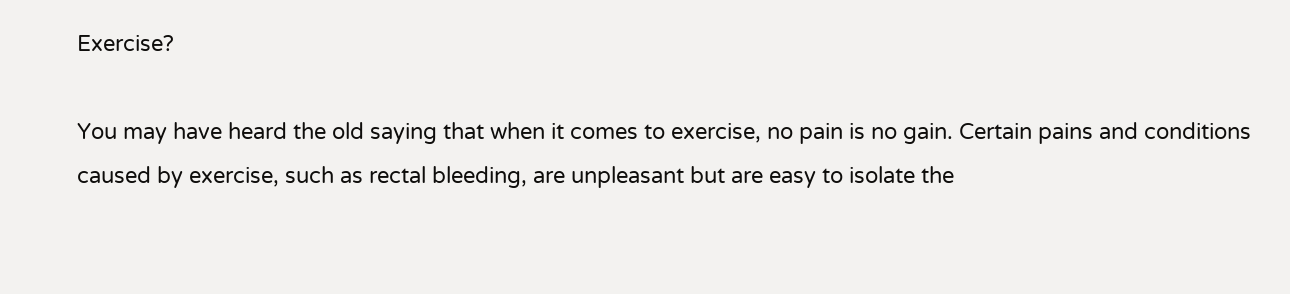Exercise?

You may have heard the old saying that when it comes to exercise, no pain is no gain. Certain pains and conditions caused by exercise, such as rectal bleeding, are unpleasant but are easy to isolate the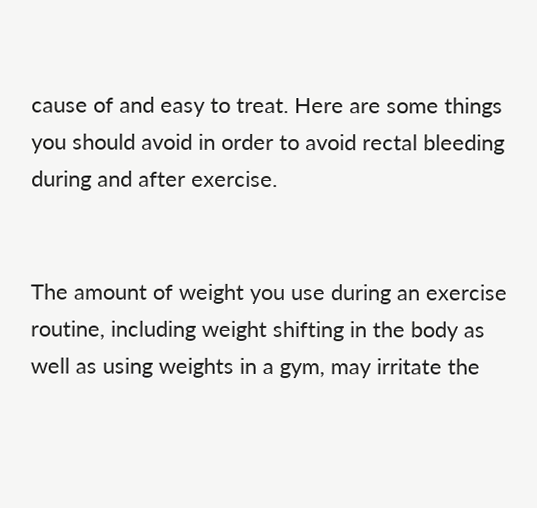cause of and easy to treat. Here are some things you should avoid in order to avoid rectal bleeding during and after exercise.


The amount of weight you use during an exercise routine, including weight shifting in the body as well as using weights in a gym, may irritate the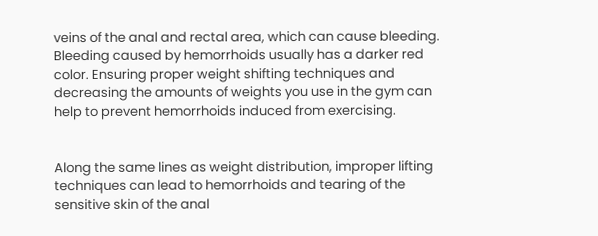veins of the anal and rectal area, which can cause bleeding. Bleeding caused by hemorrhoids usually has a darker red color. Ensuring proper weight shifting techniques and decreasing the amounts of weights you use in the gym can help to prevent hemorrhoids induced from exercising.


Along the same lines as weight distribution, improper lifting techniques can lead to hemorrhoids and tearing of the sensitive skin of the anal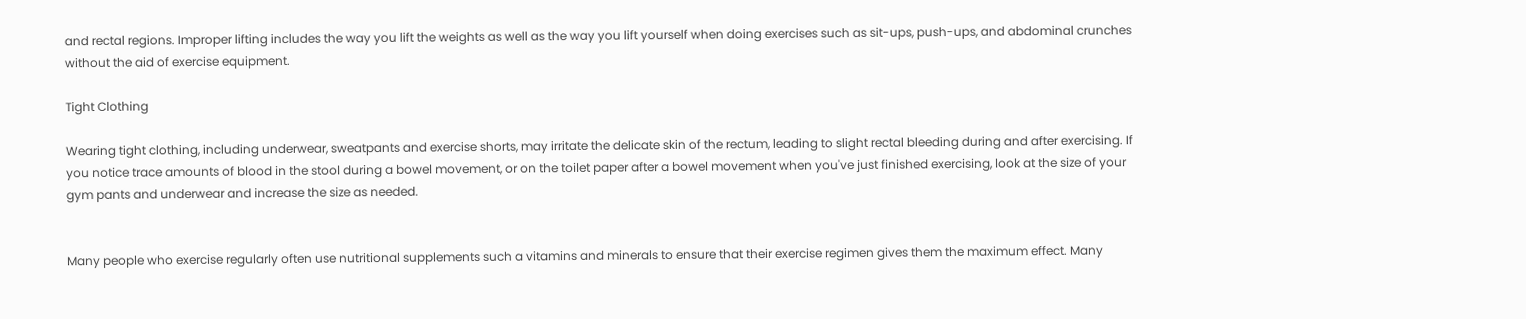and rectal regions. Improper lifting includes the way you lift the weights as well as the way you lift yourself when doing exercises such as sit-ups, push-ups, and abdominal crunches without the aid of exercise equipment.

Tight Clothing

Wearing tight clothing, including underwear, sweatpants and exercise shorts, may irritate the delicate skin of the rectum, leading to slight rectal bleeding during and after exercising. If you notice trace amounts of blood in the stool during a bowel movement, or on the toilet paper after a bowel movement when you've just finished exercising, look at the size of your gym pants and underwear and increase the size as needed.


Many people who exercise regularly often use nutritional supplements such a vitamins and minerals to ensure that their exercise regimen gives them the maximum effect. Many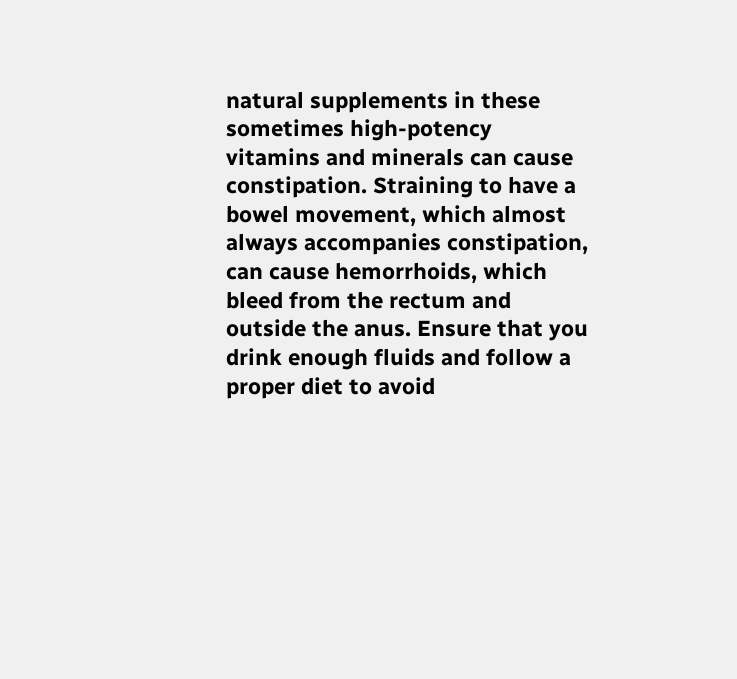natural supplements in these sometimes high-potency vitamins and minerals can cause constipation. Straining to have a bowel movement, which almost always accompanies constipation, can cause hemorrhoids, which bleed from the rectum and outside the anus. Ensure that you drink enough fluids and follow a proper diet to avoid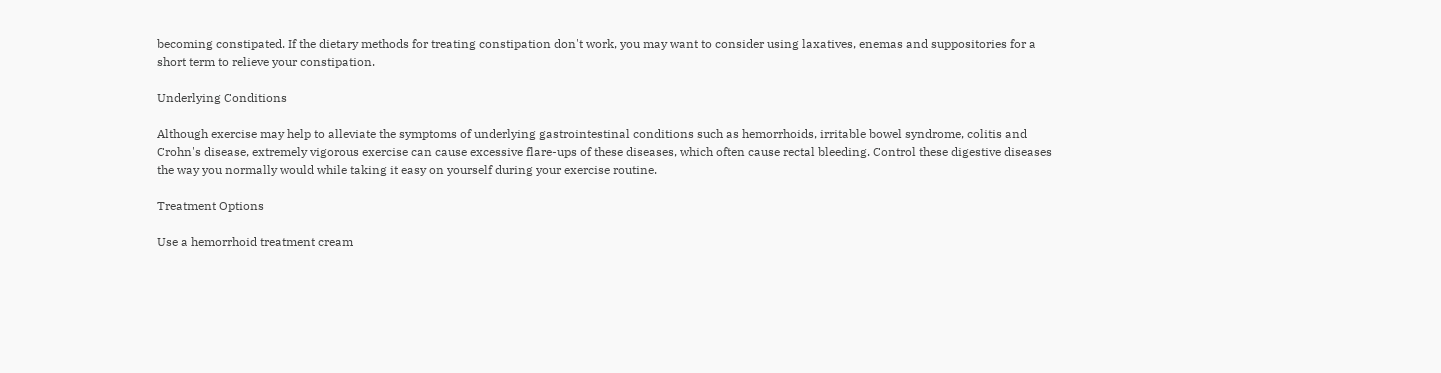becoming constipated. If the dietary methods for treating constipation don't work, you may want to consider using laxatives, enemas and suppositories for a short term to relieve your constipation.

Underlying Conditions

Although exercise may help to alleviate the symptoms of underlying gastrointestinal conditions such as hemorrhoids, irritable bowel syndrome, colitis and Crohn's disease, extremely vigorous exercise can cause excessive flare-ups of these diseases, which often cause rectal bleeding. Control these digestive diseases the way you normally would while taking it easy on yourself during your exercise routine.

Treatment Options

Use a hemorrhoid treatment cream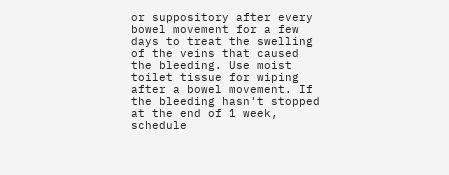or suppository after every bowel movement for a few days to treat the swelling of the veins that caused the bleeding. Use moist toilet tissue for wiping after a bowel movement. If the bleeding hasn't stopped at the end of 1 week, schedule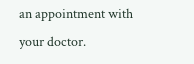an appointment with your doctor.